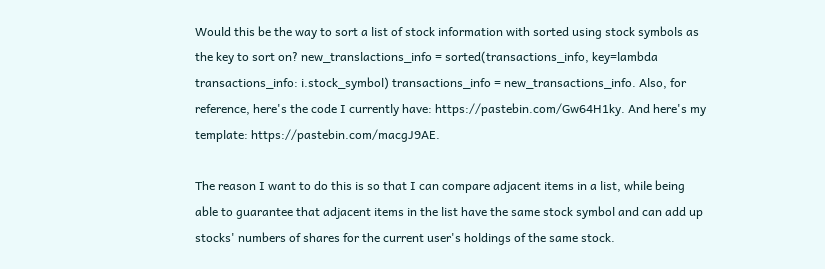Would this be the way to sort a list of stock information with sorted using stock symbols as the key to sort on? new_translactions_info = sorted(transactions_info, key=lambda transactions_info: i.stock_symbol) transactions_info = new_transactions_info. Also, for reference, here's the code I currently have: https://pastebin.com/Gw64H1ky. And here's my template: https://pastebin.com/macgJ9AE.

The reason I want to do this is so that I can compare adjacent items in a list, while being able to guarantee that adjacent items in the list have the same stock symbol and can add up stocks' numbers of shares for the current user's holdings of the same stock.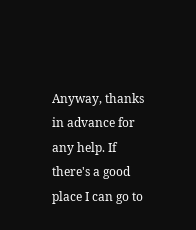Anyway, thanks in advance for any help. If there's a good place I can go to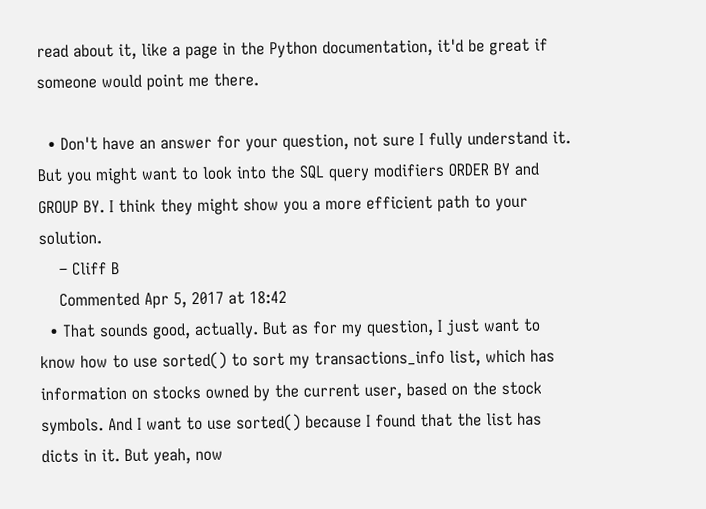read about it, like a page in the Python documentation, it'd be great if someone would point me there.

  • Don't have an answer for your question, not sure I fully understand it. But you might want to look into the SQL query modifiers ORDER BY and GROUP BY. I think they might show you a more efficient path to your solution.
    – Cliff B
    Commented Apr 5, 2017 at 18:42
  • That sounds good, actually. But as for my question, I just want to know how to use sorted() to sort my transactions_info list, which has information on stocks owned by the current user, based on the stock symbols. And I want to use sorted() because I found that the list has dicts in it. But yeah, now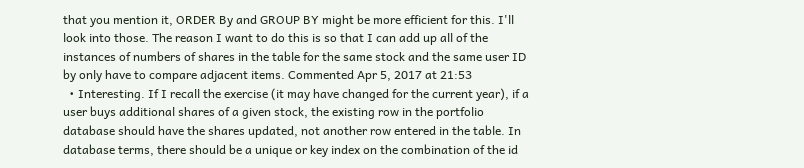that you mention it, ORDER By and GROUP BY might be more efficient for this. I'll look into those. The reason I want to do this is so that I can add up all of the instances of numbers of shares in the table for the same stock and the same user ID by only have to compare adjacent items. Commented Apr 5, 2017 at 21:53
  • Interesting. If I recall the exercise (it may have changed for the current year), if a user buys additional shares of a given stock, the existing row in the portfolio database should have the shares updated, not another row entered in the table. In database terms, there should be a unique or key index on the combination of the id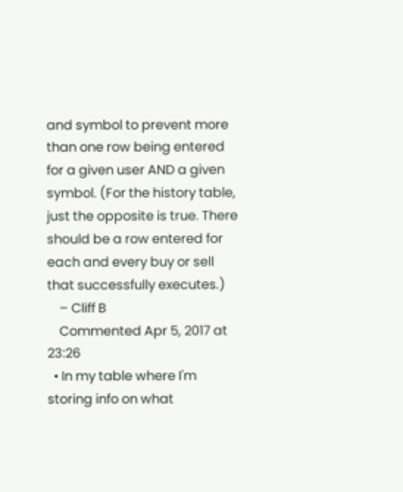and symbol to prevent more than one row being entered for a given user AND a given symbol. (For the history table, just the opposite is true. There should be a row entered for each and every buy or sell that successfully executes.)
    – Cliff B
    Commented Apr 5, 2017 at 23:26
  • In my table where I'm storing info on what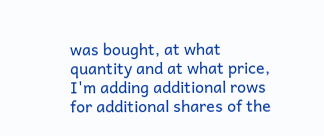was bought, at what quantity and at what price, I'm adding additional rows for additional shares of the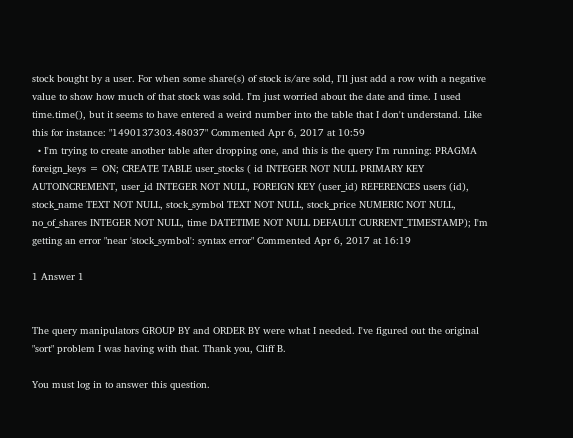stock bought by a user. For when some share(s) of stock is/are sold, I'll just add a row with a negative value to show how much of that stock was sold. I'm just worried about the date and time. I used time.time(), but it seems to have entered a weird number into the table that I don't understand. Like this for instance: "1490137303.48037" Commented Apr 6, 2017 at 10:59
  • I'm trying to create another table after dropping one, and this is the query I'm running: PRAGMA foreign_keys = ON; CREATE TABLE user_stocks ( id INTEGER NOT NULL PRIMARY KEY AUTOINCREMENT, user_id INTEGER NOT NULL, FOREIGN KEY (user_id) REFERENCES users (id), stock_name TEXT NOT NULL, stock_symbol TEXT NOT NULL, stock_price NUMERIC NOT NULL, no_of_shares INTEGER NOT NULL, time DATETIME NOT NULL DEFAULT CURRENT_TIMESTAMP); I'm getting an error "near 'stock_symbol': syntax error" Commented Apr 6, 2017 at 16:19

1 Answer 1


The query manipulators GROUP BY and ORDER BY were what I needed. I've figured out the original "sort" problem I was having with that. Thank you, Cliff B.

You must log in to answer this question.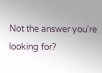Not the answer you're looking for?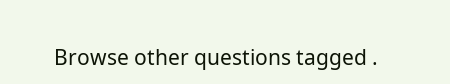Browse other questions tagged .